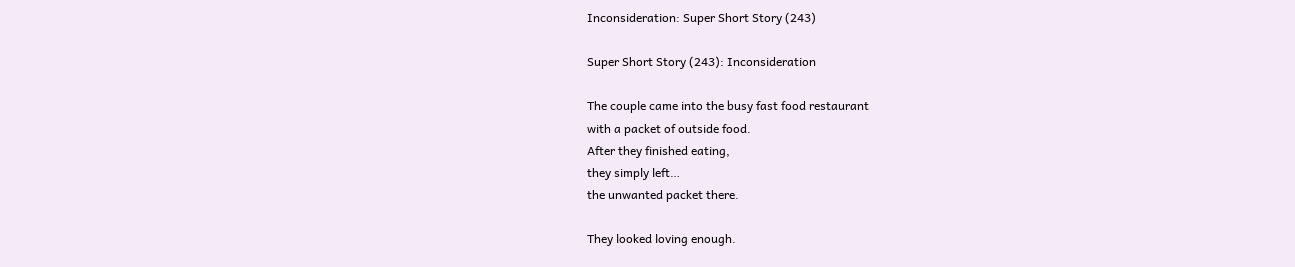Inconsideration: Super Short Story (243)

Super Short Story (243): Inconsideration

The couple came into the busy fast food restaurant
with a packet of outside food.
After they finished eating,
they simply left…
the unwanted packet there.

They looked loving enough.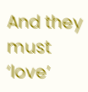And they must ‘love’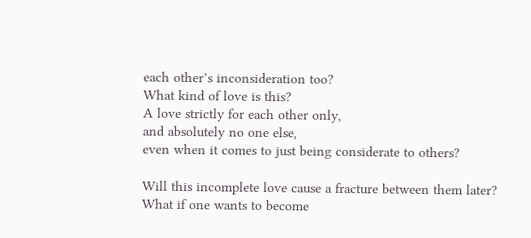each other’s inconsideration too?
What kind of love is this?
A love strictly for each other only,
and absolutely no one else,
even when it comes to just being considerate to others?

Will this incomplete love cause a fracture between them later?
What if one wants to become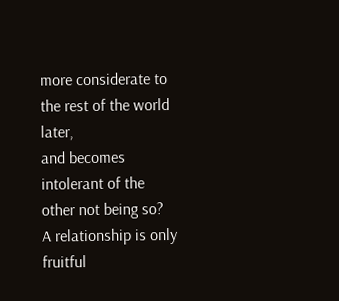more considerate to the rest of the world later,
and becomes intolerant of the other not being so?
A relationship is only fruitful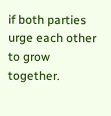if both parties urge each other to grow together.